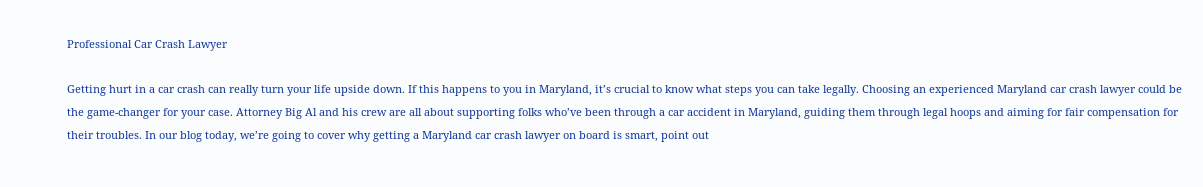Professional Car Crash Lawyer

Getting hurt in a car crash can really turn your life upside down. If this happens to you in Maryland, it’s crucial to know what steps you can take legally. Choosing an experienced Maryland car crash lawyer could be the game-changer for your case. Attorney Big Al and his crew are all about supporting folks who’ve been through a car accident in Maryland, guiding them through legal hoops and aiming for fair compensation for their troubles. In our blog today, we’re going to cover why getting a Maryland car crash lawyer on board is smart, point out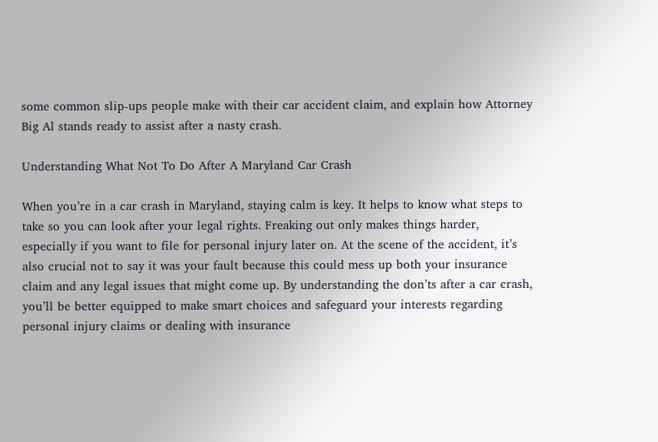some common slip-ups people make with their car accident claim, and explain how Attorney Big Al stands ready to assist after a nasty crash.

Understanding What Not To Do After A Maryland Car Crash

When you’re in a car crash in Maryland, staying calm is key. It helps to know what steps to take so you can look after your legal rights. Freaking out only makes things harder, especially if you want to file for personal injury later on. At the scene of the accident, it’s also crucial not to say it was your fault because this could mess up both your insurance claim and any legal issues that might come up. By understanding the don’ts after a car crash, you’ll be better equipped to make smart choices and safeguard your interests regarding personal injury claims or dealing with insurance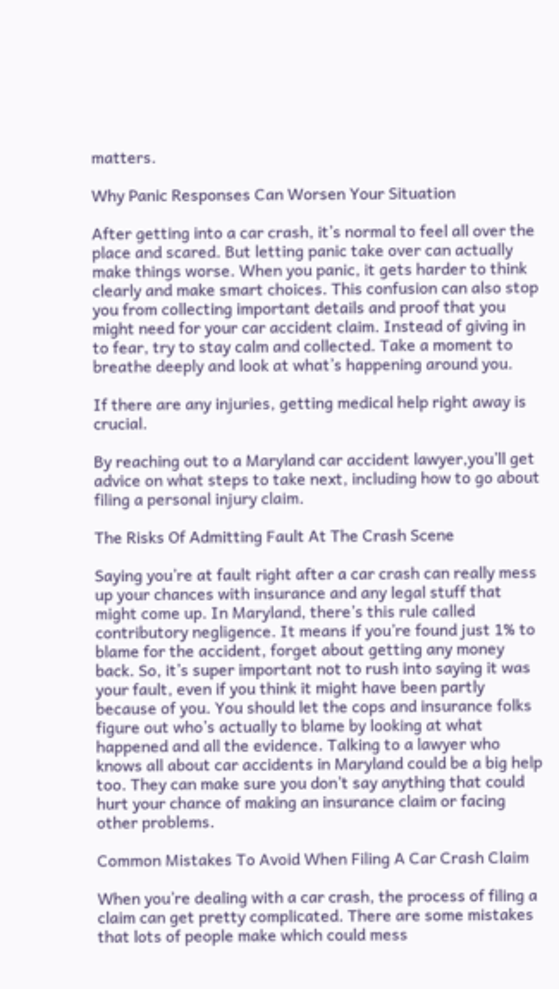matters.

Why Panic Responses Can Worsen Your Situation

After getting into a car crash, it’s normal to feel all over the place and scared. But letting panic take over can actually make things worse. When you panic, it gets harder to think clearly and make smart choices. This confusion can also stop you from collecting important details and proof that you might need for your car accident claim. Instead of giving in to fear, try to stay calm and collected. Take a moment to breathe deeply and look at what’s happening around you.

If there are any injuries, getting medical help right away is crucial.

By reaching out to a Maryland car accident lawyer,you’ll get advice on what steps to take next, including how to go about filing a personal injury claim.

The Risks Of Admitting Fault At The Crash Scene

Saying you’re at fault right after a car crash can really mess up your chances with insurance and any legal stuff that might come up. In Maryland, there’s this rule called contributory negligence. It means if you’re found just 1% to blame for the accident, forget about getting any money back. So, it’s super important not to rush into saying it was your fault, even if you think it might have been partly because of you. You should let the cops and insurance folks figure out who’s actually to blame by looking at what happened and all the evidence. Talking to a lawyer who knows all about car accidents in Maryland could be a big help too. They can make sure you don’t say anything that could hurt your chance of making an insurance claim or facing other problems.

Common Mistakes To Avoid When Filing A Car Crash Claim

When you’re dealing with a car crash, the process of filing a claim can get pretty complicated. There are some mistakes that lots of people make which could mess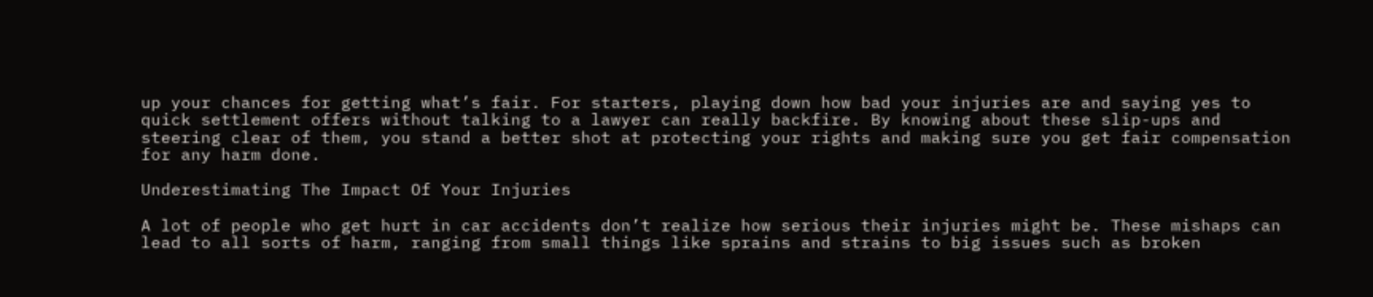up your chances for getting what’s fair. For starters, playing down how bad your injuries are and saying yes to quick settlement offers without talking to a lawyer can really backfire. By knowing about these slip-ups and steering clear of them, you stand a better shot at protecting your rights and making sure you get fair compensation for any harm done.

Underestimating The Impact Of Your Injuries

A lot of people who get hurt in car accidents don’t realize how serious their injuries might be. These mishaps can lead to all sorts of harm, ranging from small things like sprains and strains to big issues such as broken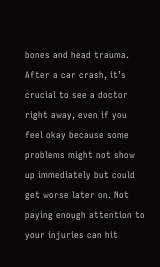bones and head trauma. After a car crash, it’s crucial to see a doctor right away, even if you feel okay because some problems might not show up immediately but could get worse later on. Not paying enough attention to your injuries can hit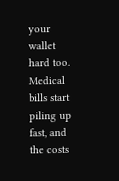your wallet hard too. Medical bills start piling up fast, and the costs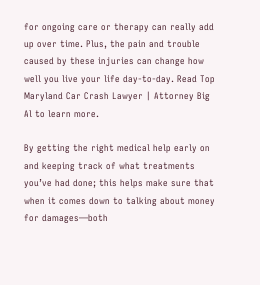for ongoing care or therapy can really add up over time. Plus, the pain and trouble caused by these injuries can change how well you live your life day-to-day. Read Top Maryland Car Crash Lawyer | Attorney Big Al to learn more.

By getting the right medical help early on and keeping track of what treatments you’ve had done; this helps make sure that when it comes down to talking about money for damages—both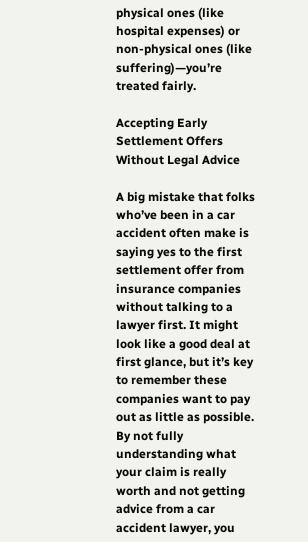physical ones (like hospital expenses) or non-physical ones (like suffering)—you’re treated fairly.

Accepting Early Settlement Offers Without Legal Advice

A big mistake that folks who’ve been in a car accident often make is saying yes to the first settlement offer from insurance companies without talking to a lawyer first. It might look like a good deal at first glance, but it’s key to remember these companies want to pay out as little as possible. By not fully understanding what your claim is really worth and not getting advice from a car accident lawyer, you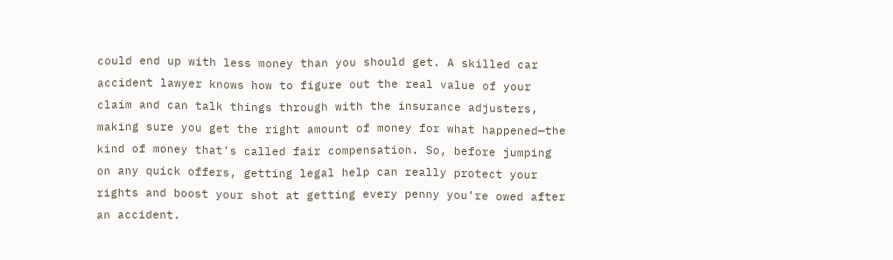could end up with less money than you should get. A skilled car accident lawyer knows how to figure out the real value of your claim and can talk things through with the insurance adjusters, making sure you get the right amount of money for what happened—the kind of money that’s called fair compensation. So, before jumping on any quick offers, getting legal help can really protect your rights and boost your shot at getting every penny you’re owed after an accident.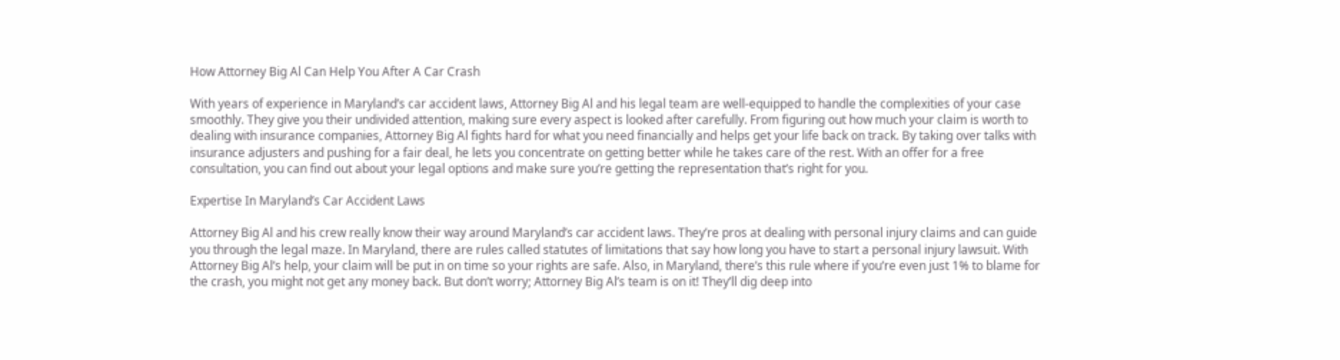How Attorney Big Al Can Help You After A Car Crash

With years of experience in Maryland’s car accident laws, Attorney Big Al and his legal team are well-equipped to handle the complexities of your case smoothly. They give you their undivided attention, making sure every aspect is looked after carefully. From figuring out how much your claim is worth to dealing with insurance companies, Attorney Big Al fights hard for what you need financially and helps get your life back on track. By taking over talks with insurance adjusters and pushing for a fair deal, he lets you concentrate on getting better while he takes care of the rest. With an offer for a free consultation, you can find out about your legal options and make sure you’re getting the representation that’s right for you.

Expertise In Maryland’s Car Accident Laws

Attorney Big Al and his crew really know their way around Maryland’s car accident laws. They’re pros at dealing with personal injury claims and can guide you through the legal maze. In Maryland, there are rules called statutes of limitations that say how long you have to start a personal injury lawsuit. With Attorney Big Al’s help, your claim will be put in on time so your rights are safe. Also, in Maryland, there’s this rule where if you’re even just 1% to blame for the crash, you might not get any money back. But don’t worry; Attorney Big Al’s team is on it! They’ll dig deep into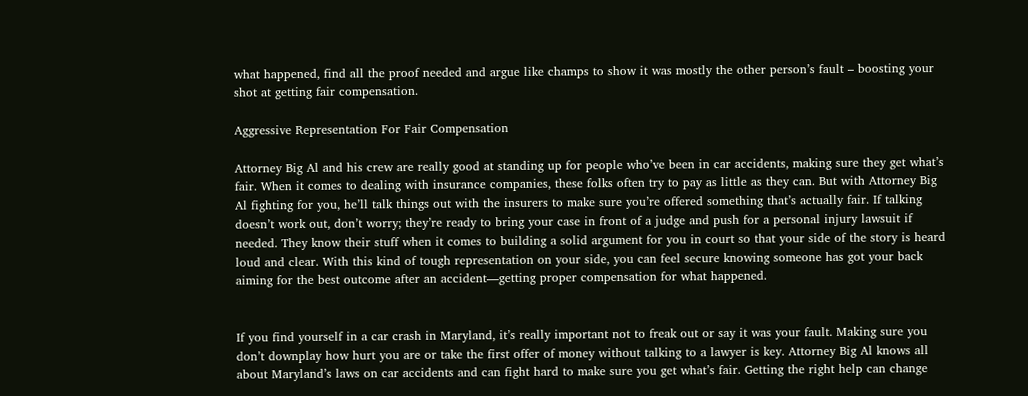what happened, find all the proof needed and argue like champs to show it was mostly the other person’s fault – boosting your shot at getting fair compensation.

Aggressive Representation For Fair Compensation

Attorney Big Al and his crew are really good at standing up for people who’ve been in car accidents, making sure they get what’s fair. When it comes to dealing with insurance companies, these folks often try to pay as little as they can. But with Attorney Big Al fighting for you, he’ll talk things out with the insurers to make sure you’re offered something that’s actually fair. If talking doesn’t work out, don’t worry; they’re ready to bring your case in front of a judge and push for a personal injury lawsuit if needed. They know their stuff when it comes to building a solid argument for you in court so that your side of the story is heard loud and clear. With this kind of tough representation on your side, you can feel secure knowing someone has got your back aiming for the best outcome after an accident—getting proper compensation for what happened.


If you find yourself in a car crash in Maryland, it’s really important not to freak out or say it was your fault. Making sure you don’t downplay how hurt you are or take the first offer of money without talking to a lawyer is key. Attorney Big Al knows all about Maryland’s laws on car accidents and can fight hard to make sure you get what’s fair. Getting the right help can change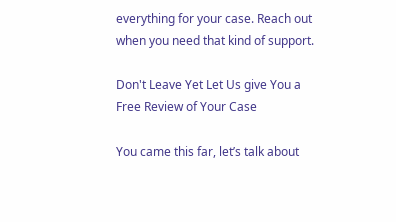everything for your case. Reach out when you need that kind of support.

Don't Leave Yet Let Us give You a Free Review of Your Case

You came this far, let’s talk about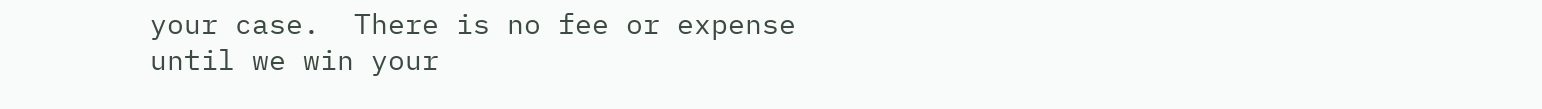your case.  There is no fee or expense until we win your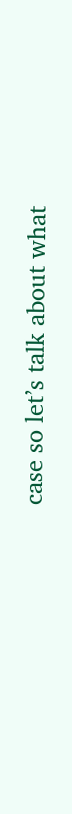case so let’s talk about what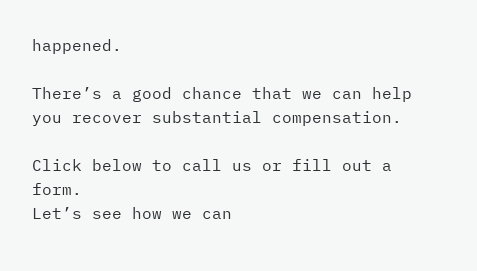happened.

There’s a good chance that we can help you recover substantial compensation.

Click below to call us or fill out a form.
Let’s see how we can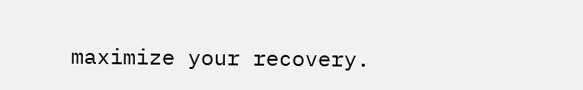maximize your recovery.